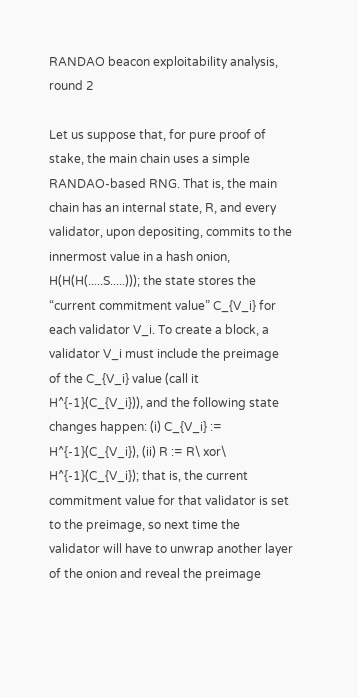RANDAO beacon exploitability analysis, round 2

Let us suppose that, for pure proof of stake, the main chain uses a simple RANDAO-based RNG. That is, the main chain has an internal state, R, and every validator, upon depositing, commits to the innermost value in a hash onion, H(H(H(.....S.....))); the state stores the “current commitment value” C_{V_i} for each validator V_i. To create a block, a validator V_i must include the preimage of the C_{V_i} value (call it H^{-1}(C_{V_i})), and the following state changes happen: (i) C_{V_i} := H^{-1}(C_{V_i}), (ii) R := R\ xor\ H^{-1}(C_{V_i}); that is, the current commitment value for that validator is set to the preimage, so next time the validator will have to unwrap another layer of the onion and reveal the preimage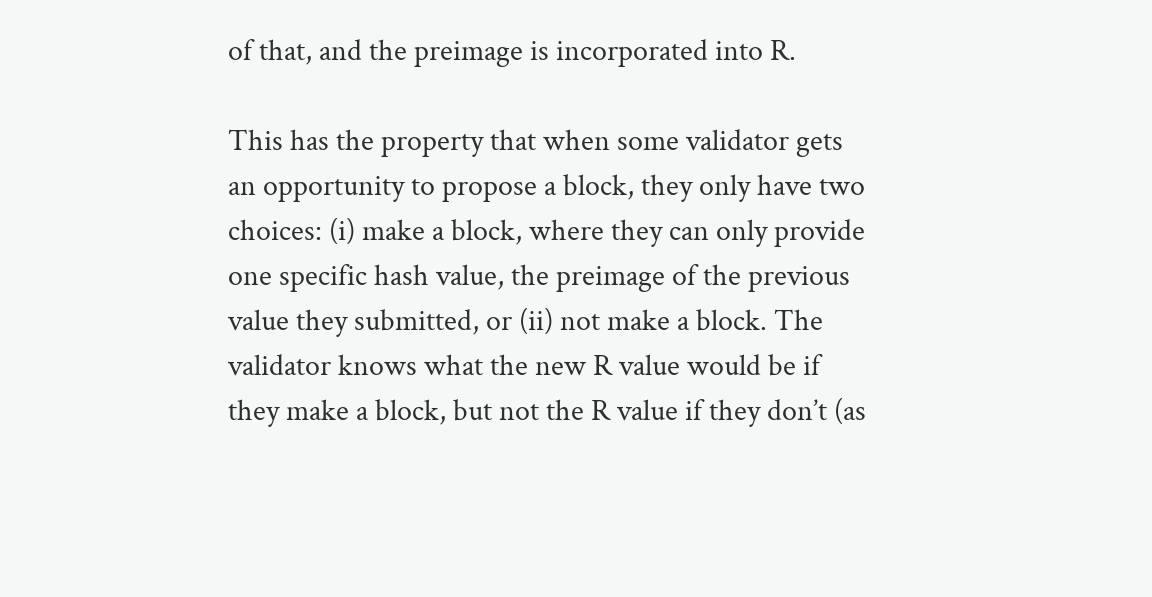of that, and the preimage is incorporated into R.

This has the property that when some validator gets an opportunity to propose a block, they only have two choices: (i) make a block, where they can only provide one specific hash value, the preimage of the previous value they submitted, or (ii) not make a block. The validator knows what the new R value would be if they make a block, but not the R value if they don’t (as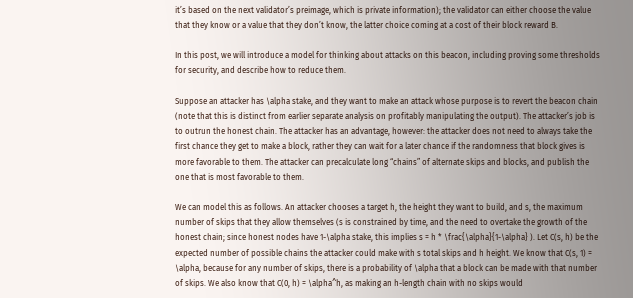it’s based on the next validator’s preimage, which is private information); the validator can either choose the value that they know or a value that they don’t know, the latter choice coming at a cost of their block reward B.

In this post, we will introduce a model for thinking about attacks on this beacon, including proving some thresholds for security, and describe how to reduce them.

Suppose an attacker has \alpha stake, and they want to make an attack whose purpose is to revert the beacon chain (note that this is distinct from earlier separate analysis on profitably manipulating the output). The attacker’s job is to outrun the honest chain. The attacker has an advantage, however: the attacker does not need to always take the first chance they get to make a block, rather they can wait for a later chance if the randomness that block gives is more favorable to them. The attacker can precalculate long “chains” of alternate skips and blocks, and publish the one that is most favorable to them.

We can model this as follows. An attacker chooses a target h, the height they want to build, and s, the maximum number of skips that they allow themselves (s is constrained by time, and the need to overtake the growth of the honest chain; since honest nodes have 1-\alpha stake, this implies s = h * \frac{\alpha}{1-\alpha} ). Let C(s, h) be the expected number of possible chains the attacker could make with s total skips and h height. We know that C(s, 1) = \alpha, because for any number of skips, there is a probability of \alpha that a block can be made with that number of skips. We also know that C(0, h) = \alpha^h, as making an h-length chain with no skips would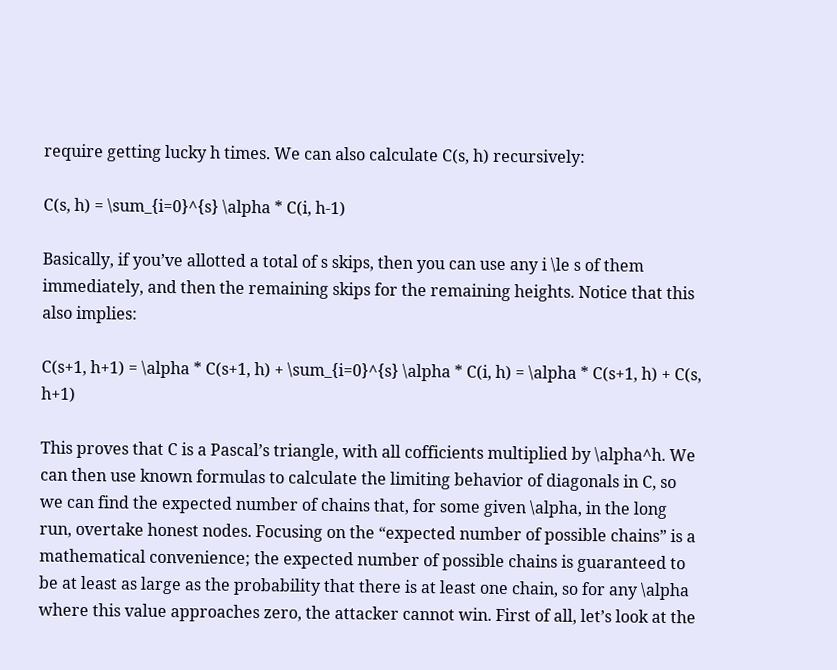require getting lucky h times. We can also calculate C(s, h) recursively:

C(s, h) = \sum_{i=0}^{s} \alpha * C(i, h-1)

Basically, if you’ve allotted a total of s skips, then you can use any i \le s of them immediately, and then the remaining skips for the remaining heights. Notice that this also implies:

C(s+1, h+1) = \alpha * C(s+1, h) + \sum_{i=0}^{s} \alpha * C(i, h) = \alpha * C(s+1, h) + C(s, h+1)

This proves that C is a Pascal’s triangle, with all cofficients multiplied by \alpha^h. We can then use known formulas to calculate the limiting behavior of diagonals in C, so we can find the expected number of chains that, for some given \alpha, in the long run, overtake honest nodes. Focusing on the “expected number of possible chains” is a mathematical convenience; the expected number of possible chains is guaranteed to be at least as large as the probability that there is at least one chain, so for any \alpha where this value approaches zero, the attacker cannot win. First of all, let’s look at the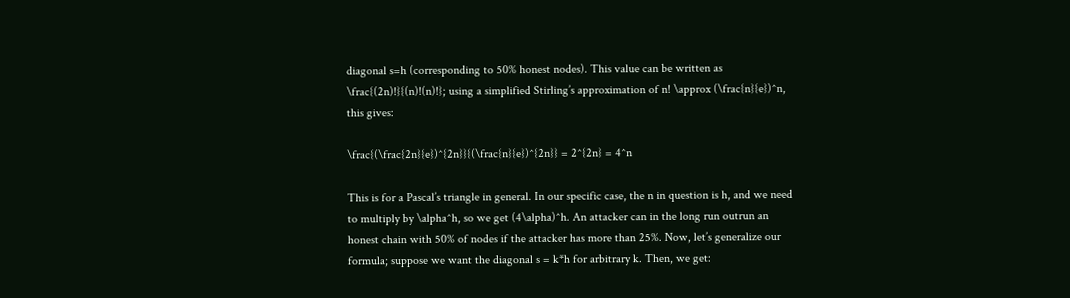diagonal s=h (corresponding to 50% honest nodes). This value can be written as \frac{(2n)!}{(n)!(n)!}; using a simplified Stirling’s approximation of n! \approx (\frac{n}{e})^n, this gives:

\frac{(\frac{2n}{e})^{2n}}{(\frac{n}{e})^{2n}} = 2^{2n} = 4^n

This is for a Pascal’s triangle in general. In our specific case, the n in question is h, and we need to multiply by \alpha^h, so we get (4\alpha)^h. An attacker can in the long run outrun an honest chain with 50% of nodes if the attacker has more than 25%. Now, let’s generalize our formula; suppose we want the diagonal s = k*h for arbitrary k. Then, we get: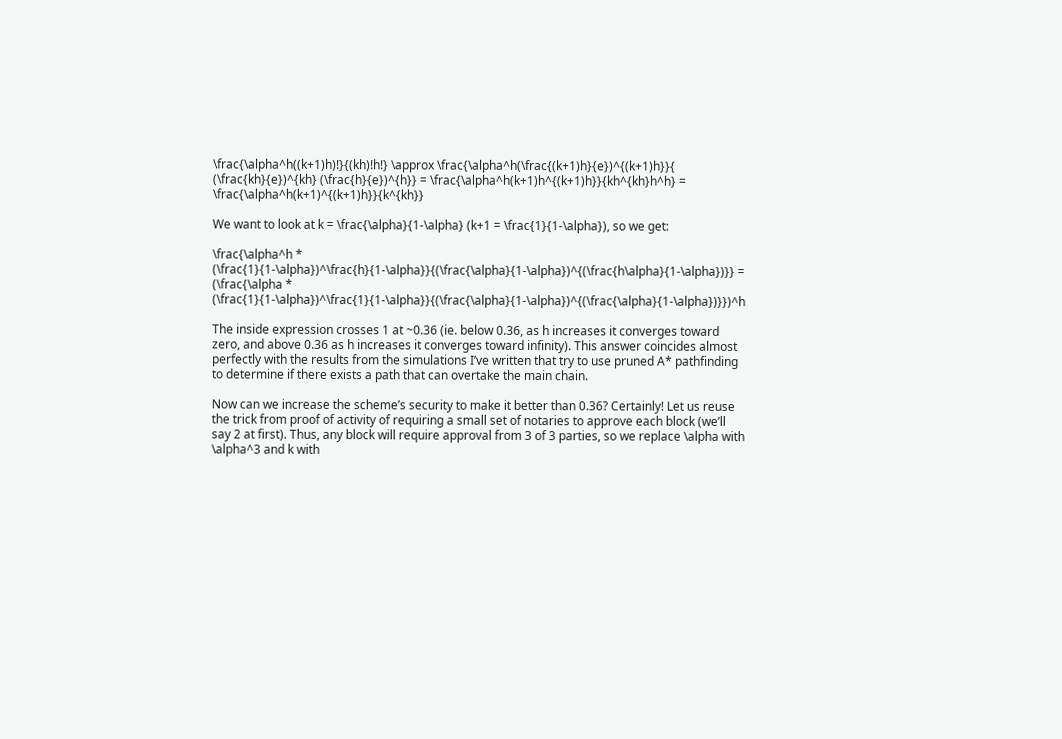\frac{\alpha^h((k+1)h)!}{(kh)!h!} \approx \frac{\alpha^h(\frac{(k+1)h}{e})^{(k+1)h}}{ (\frac{kh}{e})^{kh} (\frac{h}{e})^{h}} = \frac{\alpha^h(k+1)h^{(k+1)h}}{kh^{kh}h^h} = \frac{\alpha^h(k+1)^{(k+1)h}}{k^{kh}}

We want to look at k = \frac{\alpha}{1-\alpha} (k+1 = \frac{1}{1-\alpha}), so we get:

\frac{\alpha^h * (\frac{1}{1-\alpha})^\frac{h}{1-\alpha}}{(\frac{\alpha}{1-\alpha})^{(\frac{h\alpha}{1-\alpha})}} = (\frac{\alpha * (\frac{1}{1-\alpha})^\frac{1}{1-\alpha}}{(\frac{\alpha}{1-\alpha})^{(\frac{\alpha}{1-\alpha})}})^h

The inside expression crosses 1 at ~0.36 (ie. below 0.36, as h increases it converges toward zero, and above 0.36 as h increases it converges toward infinity). This answer coincides almost perfectly with the results from the simulations I’ve written that try to use pruned A* pathfinding to determine if there exists a path that can overtake the main chain.

Now can we increase the scheme’s security to make it better than 0.36? Certainly! Let us reuse the trick from proof of activity of requiring a small set of notaries to approve each block (we’ll say 2 at first). Thus, any block will require approval from 3 of 3 parties, so we replace \alpha with \alpha^3 and k with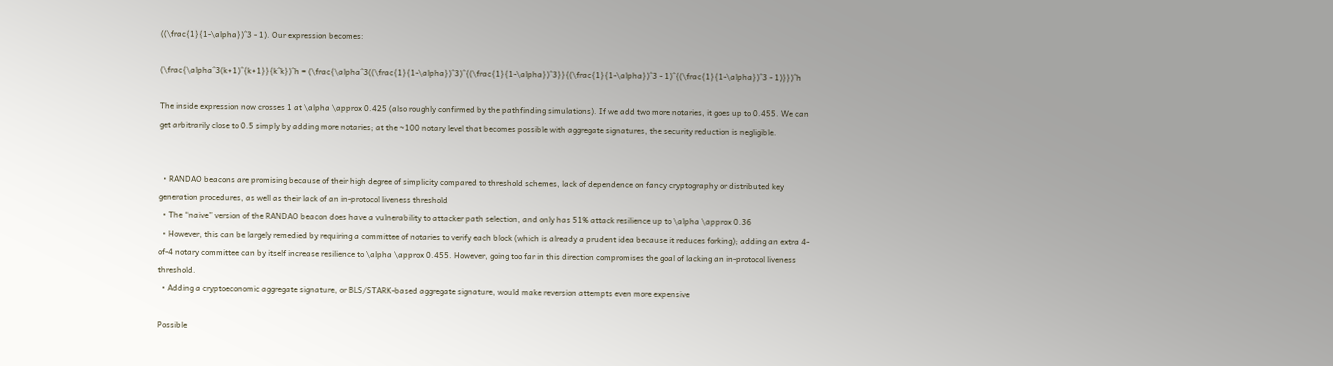((\frac{1}{1-\alpha})^3 - 1). Our expression becomes:

(\frac{\alpha^3(k+1)^{k+1}}{k^k})^h = (\frac{\alpha^3((\frac{1}{1-\alpha})^3)^{(\frac{1}{1-\alpha})^3}}{(\frac{1}{1-\alpha})^3 - 1)^{(\frac{1}{1-\alpha})^3 - 1)}})^h

The inside expression now crosses 1 at \alpha \approx 0.425 (also roughly confirmed by the pathfinding simulations). If we add two more notaries, it goes up to 0.455. We can get arbitrarily close to 0.5 simply by adding more notaries; at the ~100 notary level that becomes possible with aggregate signatures, the security reduction is negligible.


  • RANDAO beacons are promising because of their high degree of simplicity compared to threshold schemes, lack of dependence on fancy cryptography or distributed key generation procedures, as well as their lack of an in-protocol liveness threshold
  • The “naive” version of the RANDAO beacon does have a vulnerability to attacker path selection, and only has 51% attack resilience up to \alpha \approx 0.36
  • However, this can be largely remedied by requiring a committee of notaries to verify each block (which is already a prudent idea because it reduces forking); adding an extra 4-of-4 notary committee can by itself increase resilience to \alpha \approx 0.455. However, going too far in this direction compromises the goal of lacking an in-protocol liveness threshold.
  • Adding a cryptoeconomic aggregate signature, or BLS/STARK-based aggregate signature, would make reversion attempts even more expensive

Possible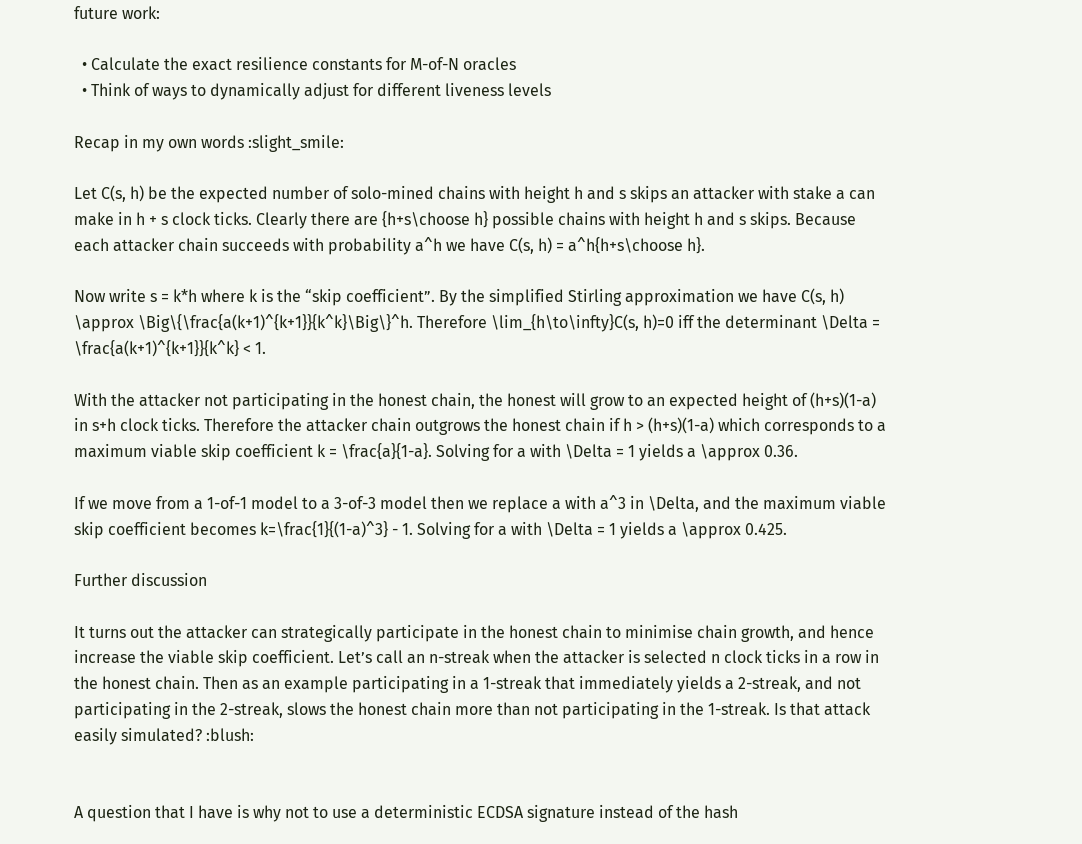future work:

  • Calculate the exact resilience constants for M-of-N oracles
  • Think of ways to dynamically adjust for different liveness levels

Recap in my own words :slight_smile:

Let C(s, h) be the expected number of solo-mined chains with height h and s skips an attacker with stake a can make in h + s clock ticks. Clearly there are {h+s\choose h} possible chains with height h and s skips. Because each attacker chain succeeds with probability a^h we have C(s, h) = a^h{h+s\choose h}.

Now write s = k*h where k is the “skip coefficient”. By the simplified Stirling approximation we have C(s, h) \approx \Big\{\frac{a(k+1)^{k+1}}{k^k}\Big\}^h. Therefore \lim_{h\to\infty}C(s, h)=0 iff the determinant \Delta = \frac{a(k+1)^{k+1}}{k^k} < 1.

With the attacker not participating in the honest chain, the honest will grow to an expected height of (h+s)(1-a) in s+h clock ticks. Therefore the attacker chain outgrows the honest chain if h > (h+s)(1-a) which corresponds to a maximum viable skip coefficient k = \frac{a}{1-a}. Solving for a with \Delta = 1 yields a \approx 0.36.

If we move from a 1-of-1 model to a 3-of-3 model then we replace a with a^3 in \Delta, and the maximum viable skip coefficient becomes k=\frac{1}{(1-a)^3} - 1. Solving for a with \Delta = 1 yields a \approx 0.425.

Further discussion

It turns out the attacker can strategically participate in the honest chain to minimise chain growth, and hence increase the viable skip coefficient. Let’s call an n-streak when the attacker is selected n clock ticks in a row in the honest chain. Then as an example participating in a 1-streak that immediately yields a 2-streak, and not participating in the 2-streak, slows the honest chain more than not participating in the 1-streak. Is that attack easily simulated? :blush:


A question that I have is why not to use a deterministic ECDSA signature instead of the hash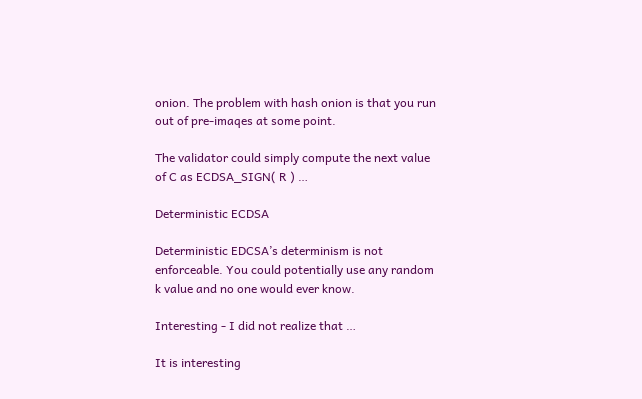onion. The problem with hash onion is that you run out of pre-imaqes at some point.

The validator could simply compute the next value of C as ECDSA_SIGN( R ) …

Deterministic ECDSA

Deterministic EDCSA’s determinism is not enforceable. You could potentially use any random k value and no one would ever know.

Interesting - I did not realize that …

It is interesting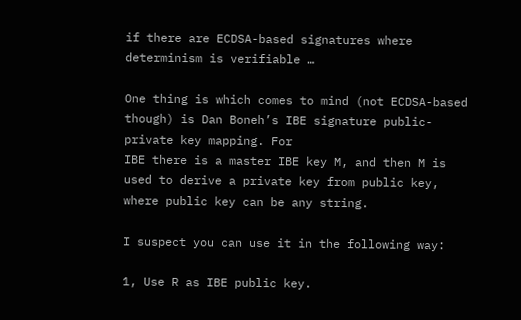if there are ECDSA-based signatures where determinism is verifiable …

One thing is which comes to mind (not ECDSA-based though) is Dan Boneh’s IBE signature public-private key mapping. For
IBE there is a master IBE key M, and then M is used to derive a private key from public key, where public key can be any string.

I suspect you can use it in the following way:

1, Use R as IBE public key.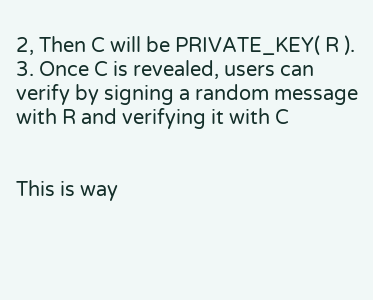2, Then C will be PRIVATE_KEY( R ).
3. Once C is revealed, users can verify by signing a random message with R and verifying it with C


This is way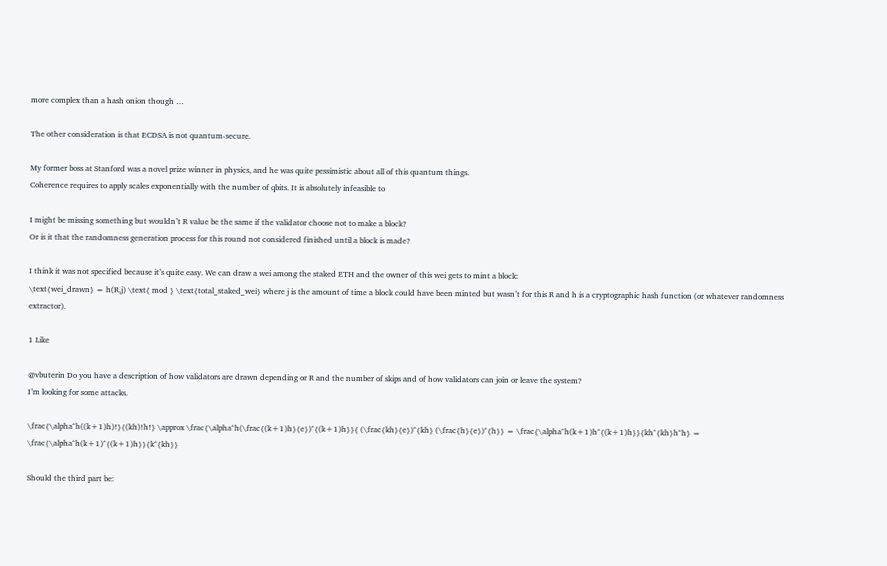more complex than a hash onion though …

The other consideration is that ECDSA is not quantum-secure.

My former boss at Stanford was a novel prize winner in physics, and he was quite pessimistic about all of this quantum things.
Coherence requires to apply scales exponentially with the number of qbits. It is absolutely infeasible to

I might be missing something but wouldn’t R value be the same if the validator choose not to make a block?
Or is it that the randomness generation process for this round not considered finished until a block is made?

I think it was not specified because it’s quite easy. We can draw a wei among the staked ETH and the owner of this wei gets to mint a block:
\text{wei_drawn} = h(R,j) \text{ mod } \text{total_staked_wei} where j is the amount of time a block could have been minted but wasn’t for this R and h is a cryptographic hash function (or whatever randomness extractor).

1 Like

@vbuterin Do you have a description of how validators are drawn depending or R and the number of skips and of how validators can join or leave the system?
I’m looking for some attacks.

\frac{\alpha^h((k+1)h)!}{(kh)!h!} \approx \frac{\alpha^h(\frac{(k+1)h}{e})^{(k+1)h}}{ (\frac{kh}{e})^{kh} (\frac{h}{e})^{h}} = \frac{\alpha^h(k+1)h^{(k+1)h}}{kh^{kh}h^h} = \frac{\alpha^h(k+1)^{(k+1)h}}{k^{kh}}

Should the third part be: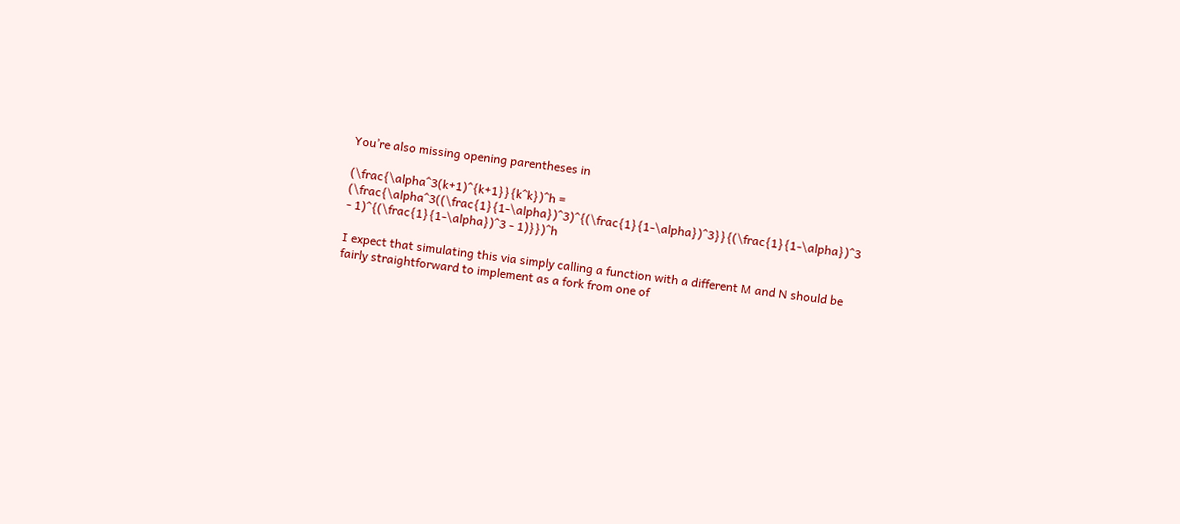You’re also missing opening parentheses in

(\frac{\alpha^3(k+1)^{k+1}}{k^k})^h = (\frac{\alpha^3((\frac{1}{1-\alpha})^3)^{(\frac{1}{1-\alpha})^3}}{(\frac{1}{1-\alpha})^3 - 1)^{(\frac{1}{1-\alpha})^3 - 1)}})^h

I expect that simulating this via simply calling a function with a different M and N should be fairly straightforward to implement as a fork from one of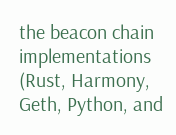the beacon chain implementations (Rust, Harmony, Geth, Python, and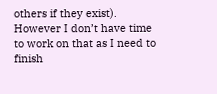others if they exist). However I don’t have time to work on that as I need to finish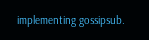implementing gossipsub.